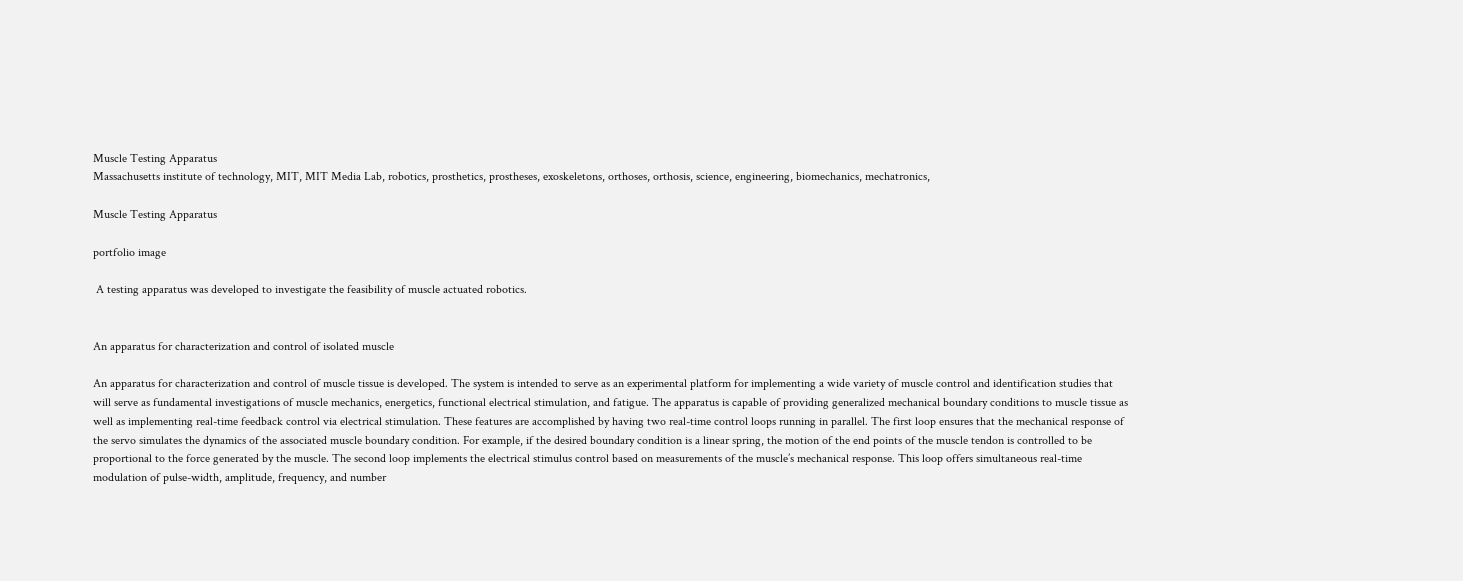Muscle Testing Apparatus
Massachusetts institute of technology, MIT, MIT Media Lab, robotics, prosthetics, prostheses, exoskeletons, orthoses, orthosis, science, engineering, biomechanics, mechatronics,

Muscle Testing Apparatus

portfolio image

 A testing apparatus was developed to investigate the feasibility of muscle actuated robotics.


An apparatus for characterization and control of isolated muscle

An apparatus for characterization and control of muscle tissue is developed. The system is intended to serve as an experimental platform for implementing a wide variety of muscle control and identification studies that will serve as fundamental investigations of muscle mechanics, energetics, functional electrical stimulation, and fatigue. The apparatus is capable of providing generalized mechanical boundary conditions to muscle tissue as well as implementing real-time feedback control via electrical stimulation. These features are accomplished by having two real-time control loops running in parallel. The first loop ensures that the mechanical response of the servo simulates the dynamics of the associated muscle boundary condition. For example, if the desired boundary condition is a linear spring, the motion of the end points of the muscle tendon is controlled to be proportional to the force generated by the muscle. The second loop implements the electrical stimulus control based on measurements of the muscle’s mechanical response. This loop offers simultaneous real-time modulation of pulse-width, amplitude, frequency, and number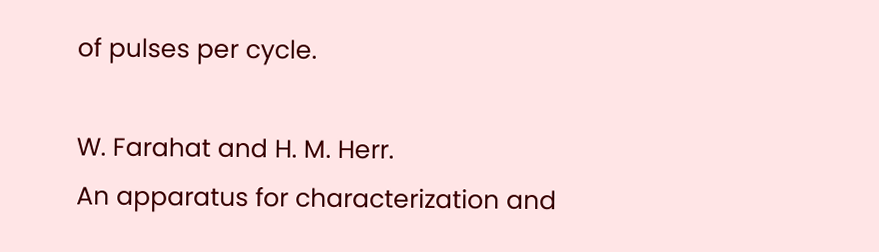of pulses per cycle.

W. Farahat and H. M. Herr.
An apparatus for characterization and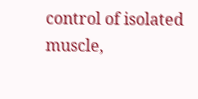control of isolated muscle,